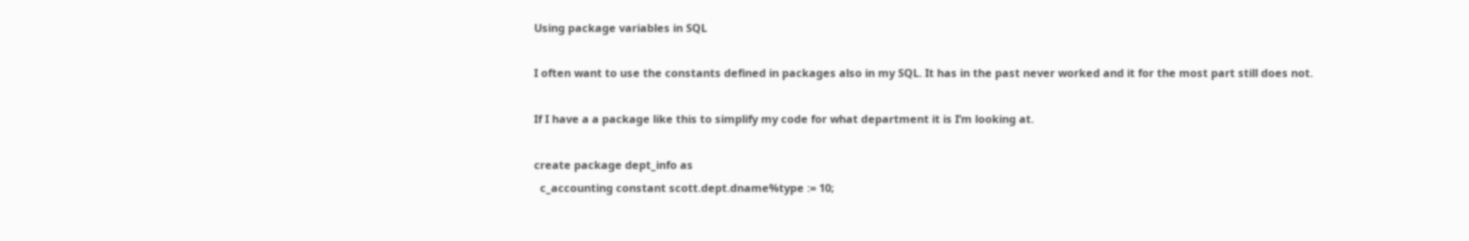Using package variables in SQL

I often want to use the constants defined in packages also in my SQL. It has in the past never worked and it for the most part still does not.

If I have a a package like this to simplify my code for what department it is I’m looking at.

create package dept_info as
  c_accounting constant scott.dept.dname%type := 10;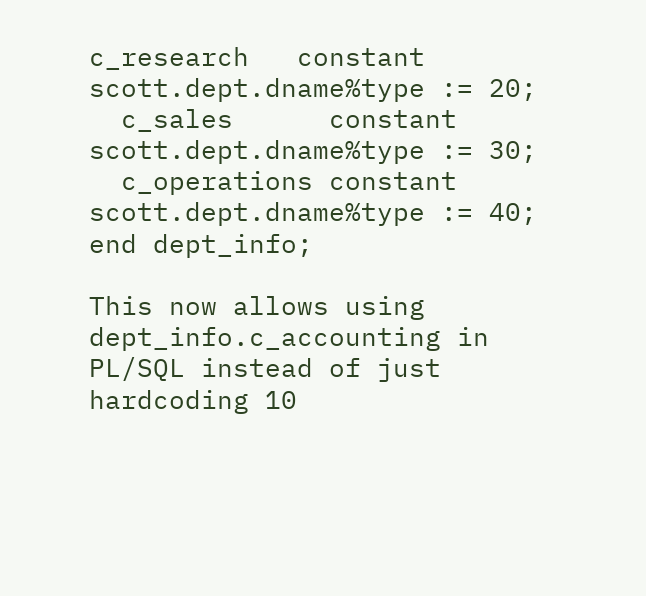c_research   constant scott.dept.dname%type := 20;
  c_sales      constant scott.dept.dname%type := 30;
  c_operations constant scott.dept.dname%type := 40;
end dept_info;

This now allows using dept_info.c_accounting in PL/SQL instead of just hardcoding 10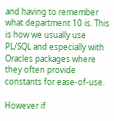and having to remember what department 10 is. This is how we usually use PL/SQL and especially with Oracles packages where they often provide constants for ease-of-use.

However if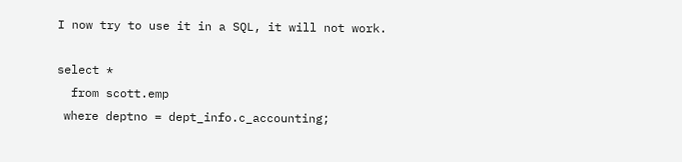I now try to use it in a SQL, it will not work.

select *
  from scott.emp
 where deptno = dept_info.c_accounting;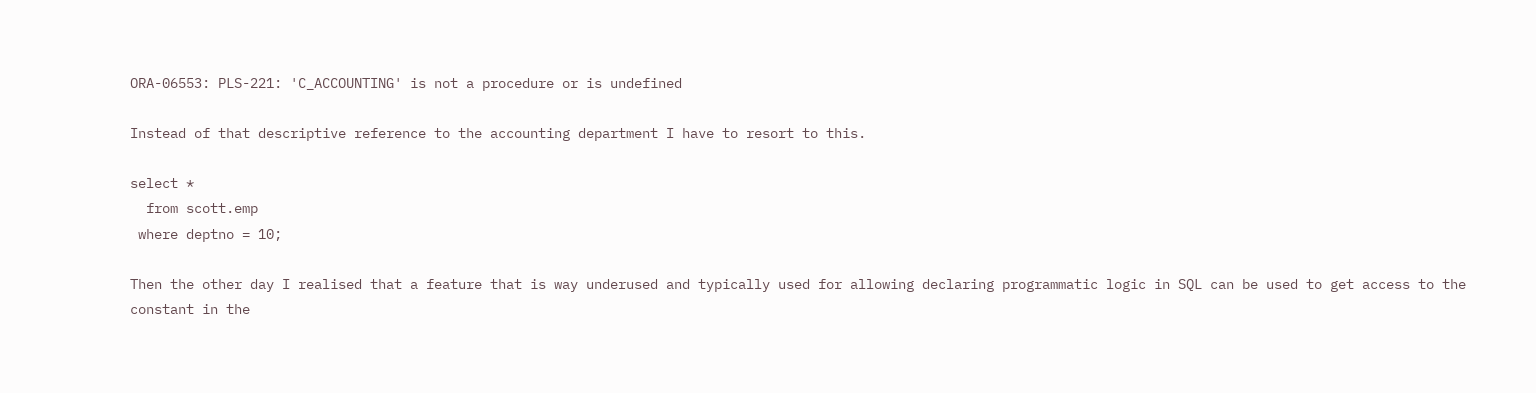ORA-06553: PLS-221: 'C_ACCOUNTING' is not a procedure or is undefined

Instead of that descriptive reference to the accounting department I have to resort to this.

select *
  from scott.emp
 where deptno = 10;

Then the other day I realised that a feature that is way underused and typically used for allowing declaring programmatic logic in SQL can be used to get access to the constant in the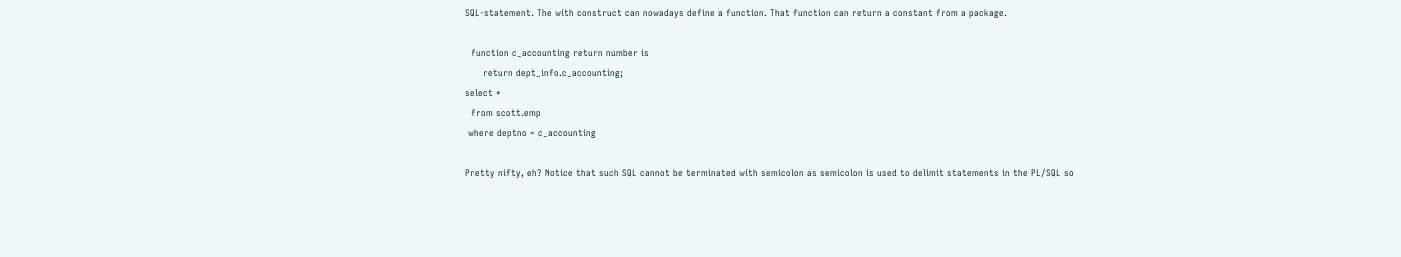SQL-statement. The with construct can nowadays define a function. That function can return a constant from a package.

  function c_accounting return number is
      return dept_info.c_accounting;
select *
  from scott.emp
 where deptno = c_accounting

Pretty nifty, eh? Notice that such SQL cannot be terminated with semicolon as semicolon is used to delimit statements in the PL/SQL so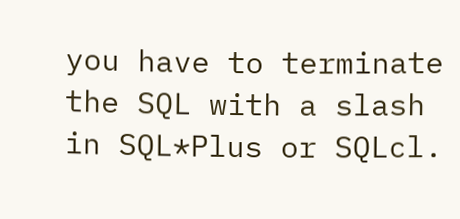you have to terminate the SQL with a slash in SQL*Plus or SQLcl.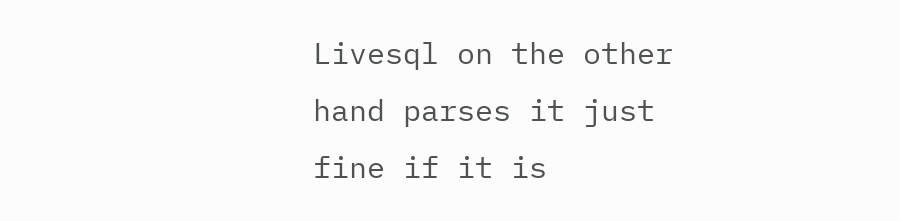Livesql on the other hand parses it just fine if it is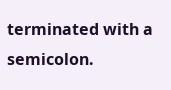terminated with a semicolon.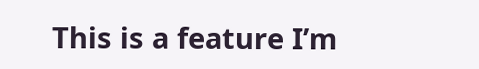This is a feature I’m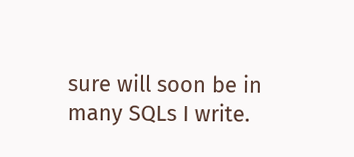sure will soon be in many SQLs I write.